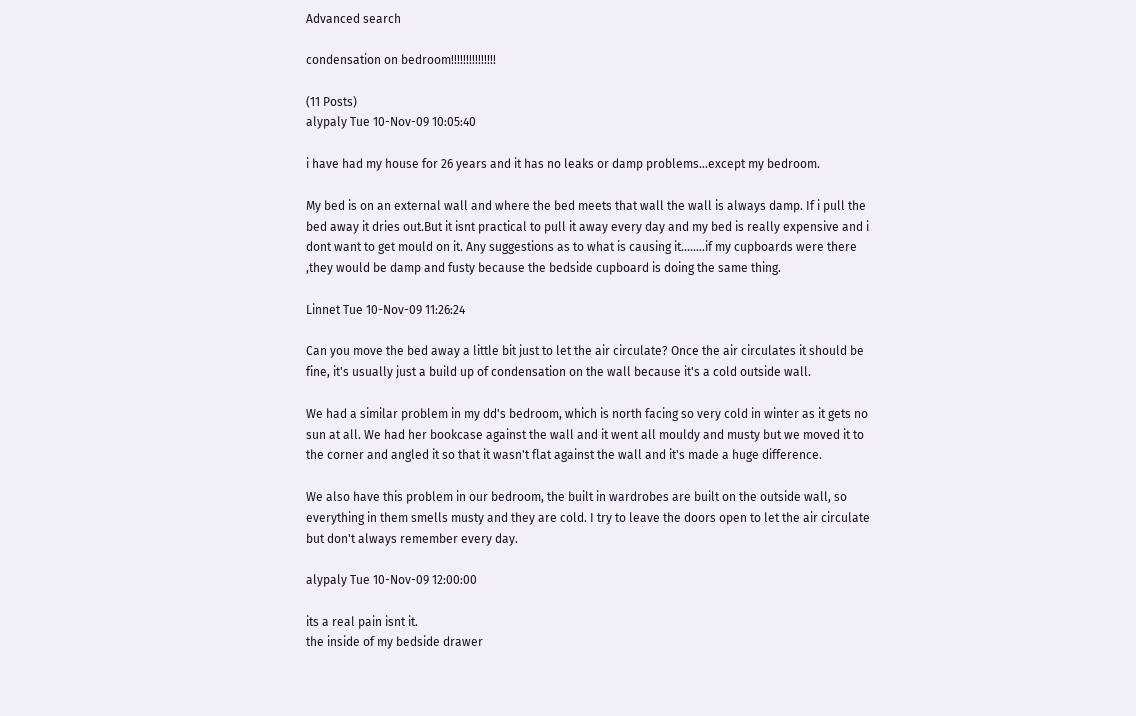Advanced search

condensation on bedroom!!!!!!!!!!!!!!!

(11 Posts)
alypaly Tue 10-Nov-09 10:05:40

i have had my house for 26 years and it has no leaks or damp problems...except my bedroom.

My bed is on an external wall and where the bed meets that wall the wall is always damp. If i pull the bed away it dries out.But it isnt practical to pull it away every day and my bed is really expensive and i dont want to get mould on it. Any suggestions as to what is causing it........if my cupboards were there ,they would be damp and fusty because the bedside cupboard is doing the same thing.

Linnet Tue 10-Nov-09 11:26:24

Can you move the bed away a little bit just to let the air circulate? Once the air circulates it should be fine, it's usually just a build up of condensation on the wall because it's a cold outside wall.

We had a similar problem in my dd's bedroom, which is north facing so very cold in winter as it gets no sun at all. We had her bookcase against the wall and it went all mouldy and musty but we moved it to the corner and angled it so that it wasn't flat against the wall and it's made a huge difference.

We also have this problem in our bedroom, the built in wardrobes are built on the outside wall, so everything in them smells musty and they are cold. I try to leave the doors open to let the air circulate but don't always remember every day.

alypaly Tue 10-Nov-09 12:00:00

its a real pain isnt it.
the inside of my bedside drawer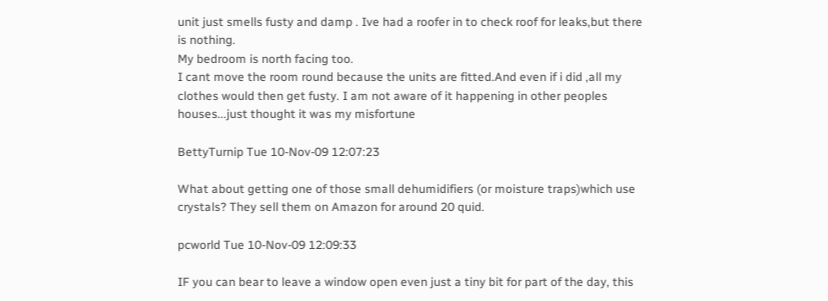unit just smells fusty and damp . Ive had a roofer in to check roof for leaks,but there is nothing.
My bedroom is north facing too.
I cant move the room round because the units are fitted.And even if i did ,all my clothes would then get fusty. I am not aware of it happening in other peoples houses...just thought it was my misfortune

BettyTurnip Tue 10-Nov-09 12:07:23

What about getting one of those small dehumidifiers (or moisture traps)which use crystals? They sell them on Amazon for around 20 quid.

pcworld Tue 10-Nov-09 12:09:33

IF you can bear to leave a window open even just a tiny bit for part of the day, this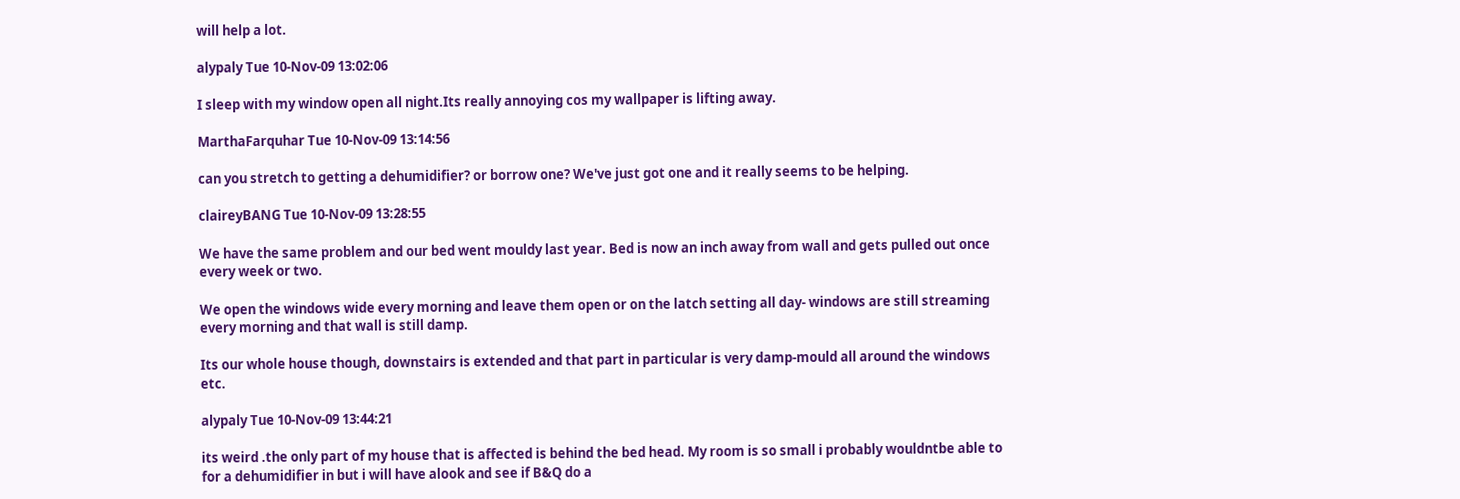will help a lot.

alypaly Tue 10-Nov-09 13:02:06

I sleep with my window open all night.Its really annoying cos my wallpaper is lifting away.

MarthaFarquhar Tue 10-Nov-09 13:14:56

can you stretch to getting a dehumidifier? or borrow one? We've just got one and it really seems to be helping.

claireyBANG Tue 10-Nov-09 13:28:55

We have the same problem and our bed went mouldy last year. Bed is now an inch away from wall and gets pulled out once every week or two.

We open the windows wide every morning and leave them open or on the latch setting all day- windows are still streaming every morning and that wall is still damp.

Its our whole house though, downstairs is extended and that part in particular is very damp-mould all around the windows etc.

alypaly Tue 10-Nov-09 13:44:21

its weird .the only part of my house that is affected is behind the bed head. My room is so small i probably wouldntbe able to for a dehumidifier in but i will have alook and see if B&Q do a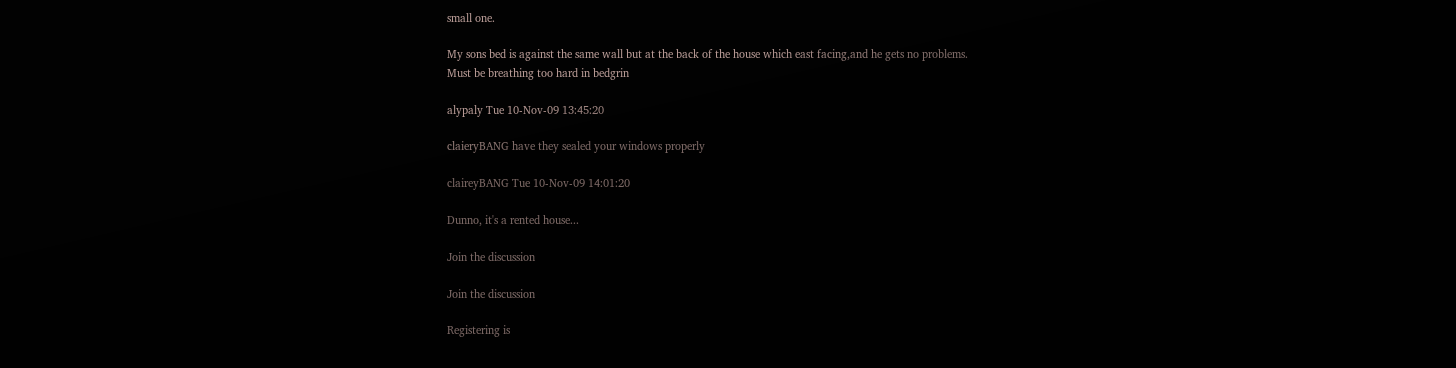small one.

My sons bed is against the same wall but at the back of the house which east facing,and he gets no problems.
Must be breathing too hard in bedgrin

alypaly Tue 10-Nov-09 13:45:20

claieryBANG have they sealed your windows properly

claireyBANG Tue 10-Nov-09 14:01:20

Dunno, it's a rented house...

Join the discussion

Join the discussion

Registering is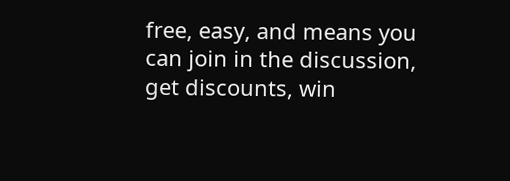free, easy, and means you can join in the discussion, get discounts, win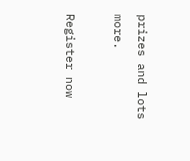prizes and lots more.

Register now